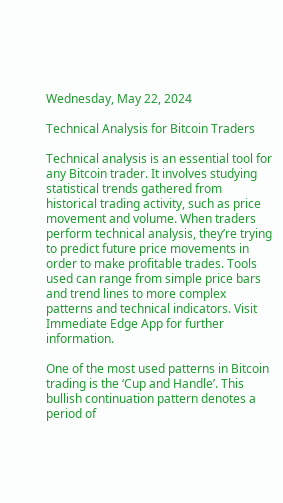Wednesday, May 22, 2024

Technical Analysis for Bitcoin Traders

Technical analysis is an essential tool for any Bitcoin trader. It involves studying statistical trends gathered from historical trading activity, such as price movement and volume. When traders perform technical analysis, they’re trying to predict future price movements in order to make profitable trades. Tools used can range from simple price bars and trend lines to more complex patterns and technical indicators. Visit Immediate Edge App for further information.

One of the most used patterns in Bitcoin trading is the ‘Cup and Handle’. This bullish continuation pattern denotes a period of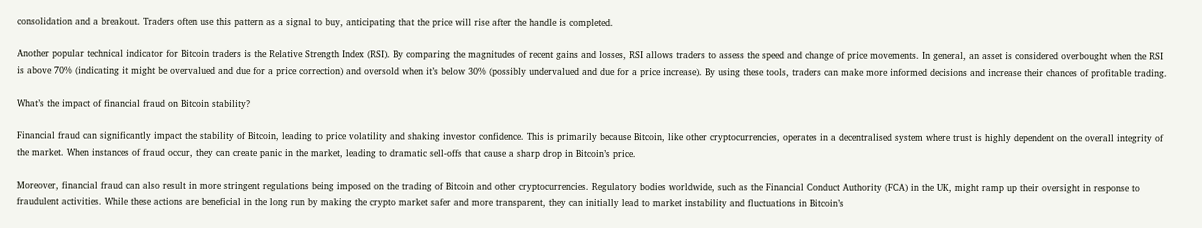consolidation and a breakout. Traders often use this pattern as a signal to buy, anticipating that the price will rise after the handle is completed.

Another popular technical indicator for Bitcoin traders is the Relative Strength Index (RSI). By comparing the magnitudes of recent gains and losses, RSI allows traders to assess the speed and change of price movements. In general, an asset is considered overbought when the RSI is above 70% (indicating it might be overvalued and due for a price correction) and oversold when it’s below 30% (possibly undervalued and due for a price increase). By using these tools, traders can make more informed decisions and increase their chances of profitable trading.

What’s the impact of financial fraud on Bitcoin stability?

Financial fraud can significantly impact the stability of Bitcoin, leading to price volatility and shaking investor confidence. This is primarily because Bitcoin, like other cryptocurrencies, operates in a decentralised system where trust is highly dependent on the overall integrity of the market. When instances of fraud occur, they can create panic in the market, leading to dramatic sell-offs that cause a sharp drop in Bitcoin’s price.

Moreover, financial fraud can also result in more stringent regulations being imposed on the trading of Bitcoin and other cryptocurrencies. Regulatory bodies worldwide, such as the Financial Conduct Authority (FCA) in the UK, might ramp up their oversight in response to fraudulent activities. While these actions are beneficial in the long run by making the crypto market safer and more transparent, they can initially lead to market instability and fluctuations in Bitcoin’s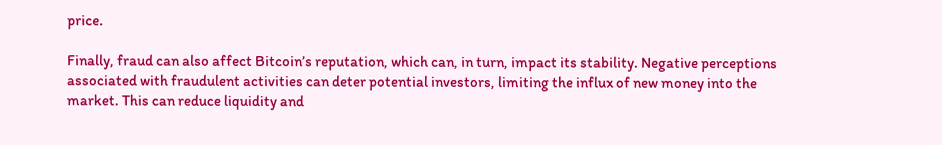price.

Finally, fraud can also affect Bitcoin’s reputation, which can, in turn, impact its stability. Negative perceptions associated with fraudulent activities can deter potential investors, limiting the influx of new money into the market. This can reduce liquidity and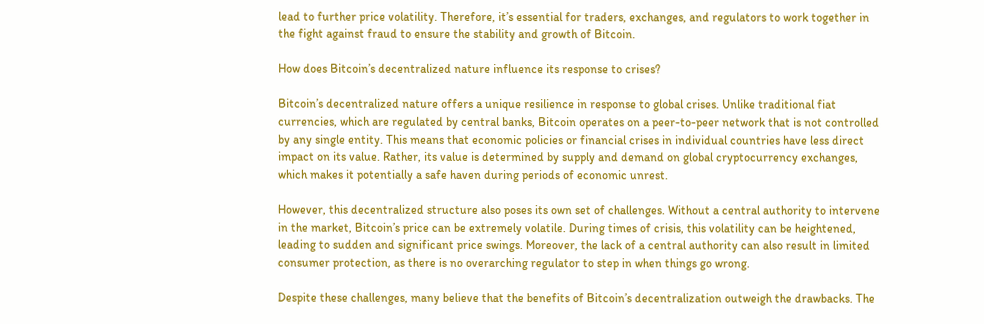lead to further price volatility. Therefore, it’s essential for traders, exchanges, and regulators to work together in the fight against fraud to ensure the stability and growth of Bitcoin.

How does Bitcoin’s decentralized nature influence its response to crises?

Bitcoin’s decentralized nature offers a unique resilience in response to global crises. Unlike traditional fiat currencies, which are regulated by central banks, Bitcoin operates on a peer-to-peer network that is not controlled by any single entity. This means that economic policies or financial crises in individual countries have less direct impact on its value. Rather, its value is determined by supply and demand on global cryptocurrency exchanges, which makes it potentially a safe haven during periods of economic unrest.

However, this decentralized structure also poses its own set of challenges. Without a central authority to intervene in the market, Bitcoin’s price can be extremely volatile. During times of crisis, this volatility can be heightened, leading to sudden and significant price swings. Moreover, the lack of a central authority can also result in limited consumer protection, as there is no overarching regulator to step in when things go wrong.

Despite these challenges, many believe that the benefits of Bitcoin’s decentralization outweigh the drawbacks. The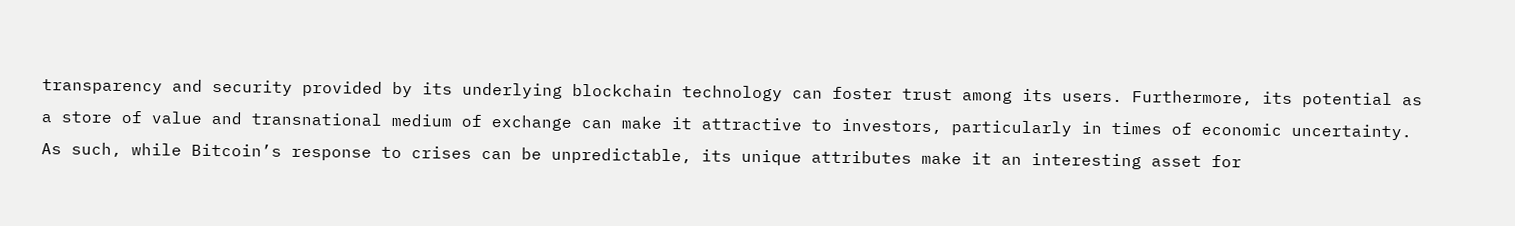transparency and security provided by its underlying blockchain technology can foster trust among its users. Furthermore, its potential as a store of value and transnational medium of exchange can make it attractive to investors, particularly in times of economic uncertainty. As such, while Bitcoin’s response to crises can be unpredictable, its unique attributes make it an interesting asset for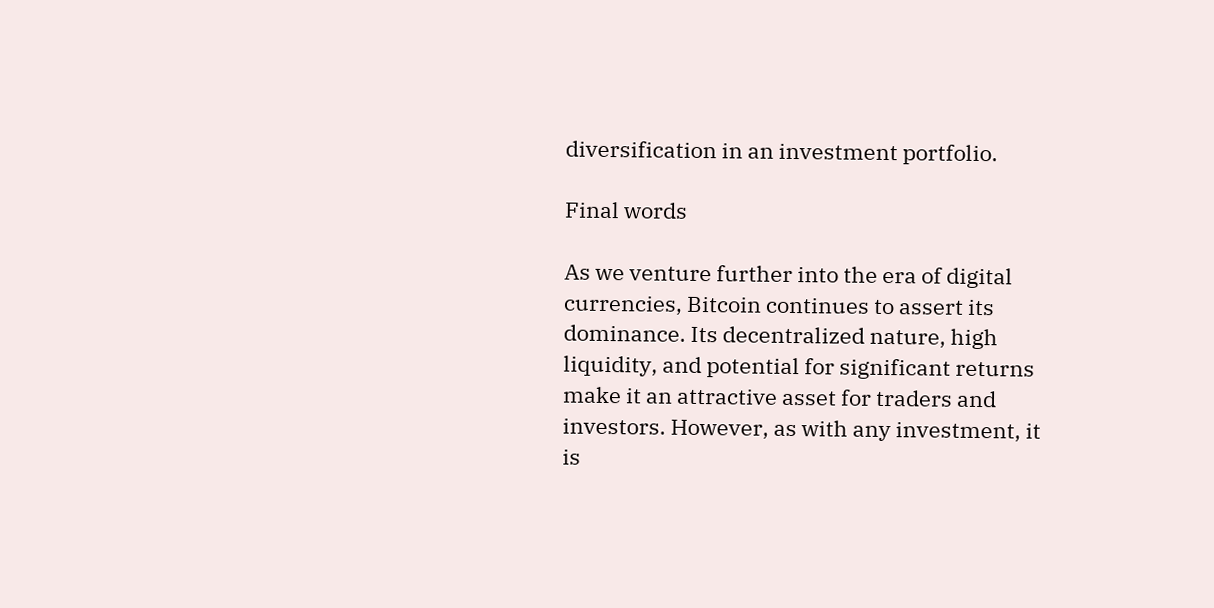diversification in an investment portfolio.

Final words

As we venture further into the era of digital currencies, Bitcoin continues to assert its dominance. Its decentralized nature, high liquidity, and potential for significant returns make it an attractive asset for traders and investors. However, as with any investment, it is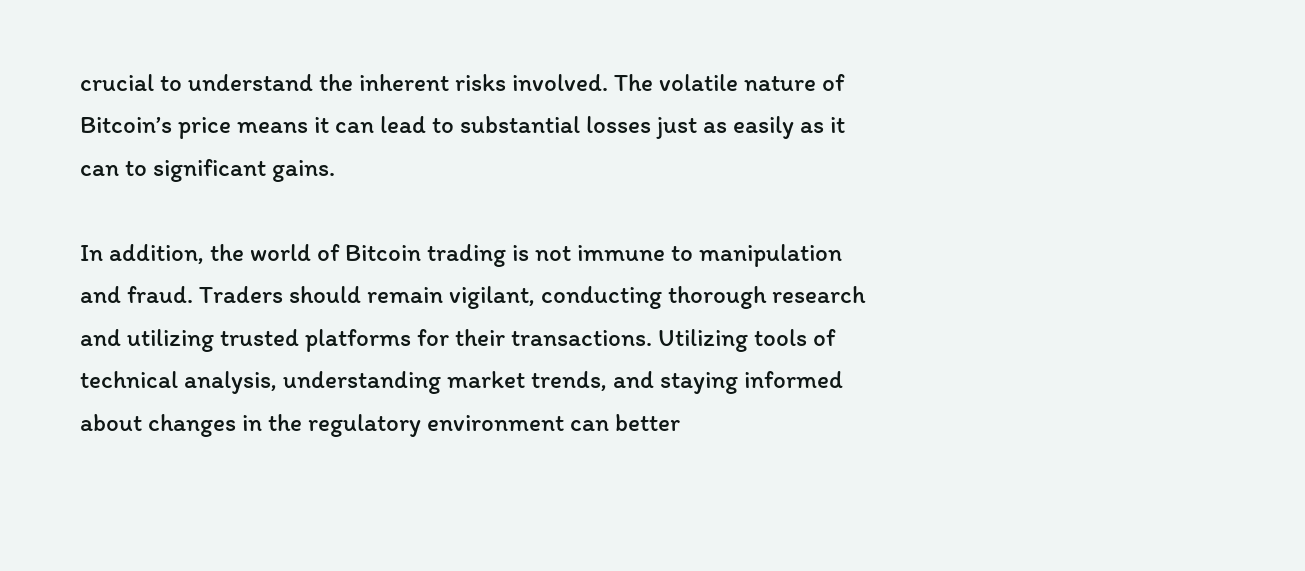crucial to understand the inherent risks involved. The volatile nature of Bitcoin’s price means it can lead to substantial losses just as easily as it can to significant gains.

In addition, the world of Bitcoin trading is not immune to manipulation and fraud. Traders should remain vigilant, conducting thorough research and utilizing trusted platforms for their transactions. Utilizing tools of technical analysis, understanding market trends, and staying informed about changes in the regulatory environment can better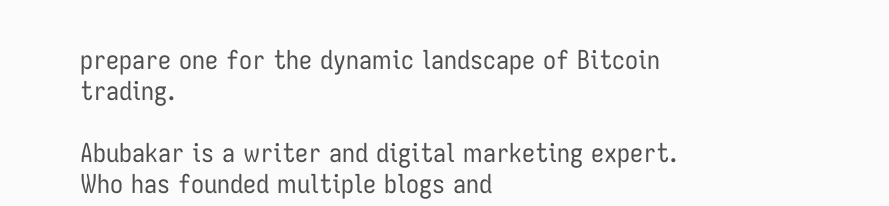prepare one for the dynamic landscape of Bitcoin trading.

Abubakar is a writer and digital marketing expert. Who has founded multiple blogs and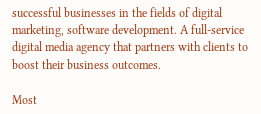successful businesses in the fields of digital marketing, software development. A full-service digital media agency that partners with clients to boost their business outcomes.

Most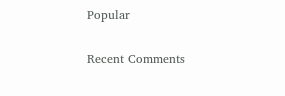Popular

Recent Comments